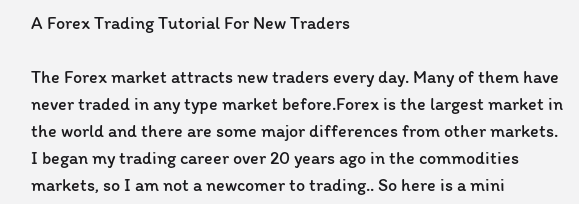A Forex Trading Tutorial For New Traders

The Forex market attracts new traders every day. Many of them have never traded in any type market before.Forex is the largest market in the world and there are some major differences from other markets. I began my trading career over 20 years ago in the commodities markets, so I am not a newcomer to trading.. So here is a mini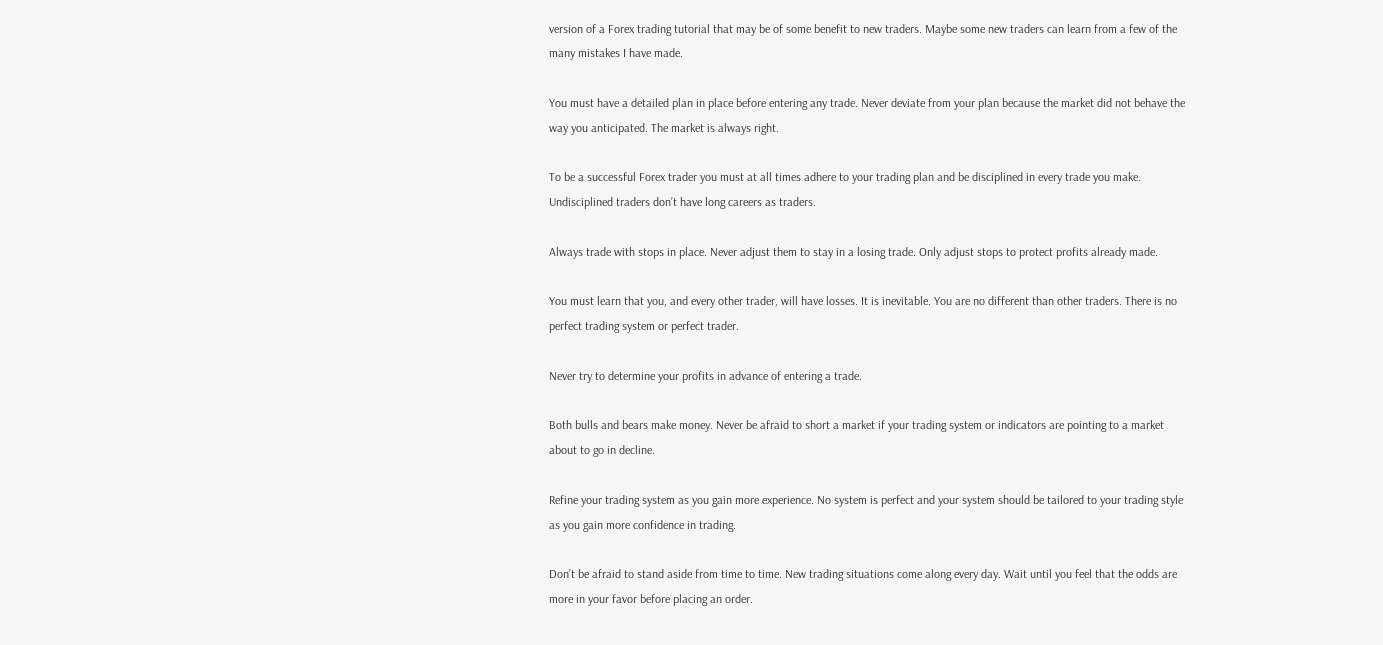version of a Forex trading tutorial that may be of some benefit to new traders. Maybe some new traders can learn from a few of the many mistakes I have made.

You must have a detailed plan in place before entering any trade. Never deviate from your plan because the market did not behave the way you anticipated. The market is always right.

To be a successful Forex trader you must at all times adhere to your trading plan and be disciplined in every trade you make. Undisciplined traders don’t have long careers as traders.

Always trade with stops in place. Never adjust them to stay in a losing trade. Only adjust stops to protect profits already made.

You must learn that you, and every other trader, will have losses. It is inevitable. You are no different than other traders. There is no perfect trading system or perfect trader.

Never try to determine your profits in advance of entering a trade.

Both bulls and bears make money. Never be afraid to short a market if your trading system or indicators are pointing to a market about to go in decline.

Refine your trading system as you gain more experience. No system is perfect and your system should be tailored to your trading style as you gain more confidence in trading.

Don’t be afraid to stand aside from time to time. New trading situations come along every day. Wait until you feel that the odds are more in your favor before placing an order.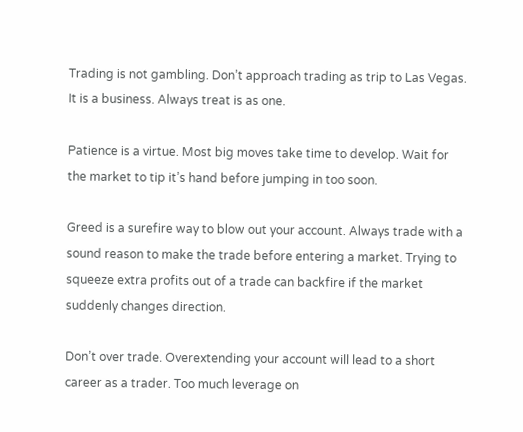Trading is not gambling. Don’t approach trading as trip to Las Vegas. It is a business. Always treat is as one.

Patience is a virtue. Most big moves take time to develop. Wait for the market to tip it’s hand before jumping in too soon.

Greed is a surefire way to blow out your account. Always trade with a sound reason to make the trade before entering a market. Trying to squeeze extra profits out of a trade can backfire if the market suddenly changes direction.

Don’t over trade. Overextending your account will lead to a short career as a trader. Too much leverage on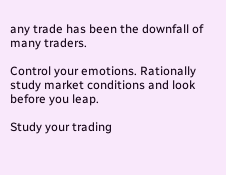any trade has been the downfall of many traders.

Control your emotions. Rationally study market conditions and look before you leap.

Study your trading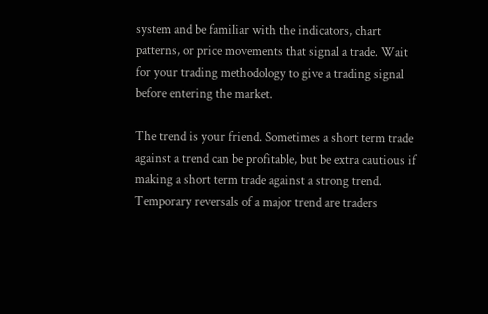system and be familiar with the indicators, chart patterns, or price movements that signal a trade. Wait for your trading methodology to give a trading signal before entering the market.

The trend is your friend. Sometimes a short term trade against a trend can be profitable, but be extra cautious if making a short term trade against a strong trend. Temporary reversals of a major trend are traders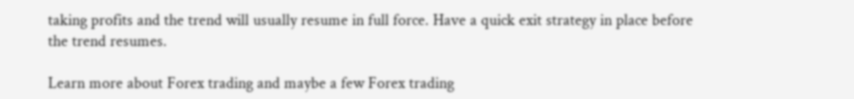taking profits and the trend will usually resume in full force. Have a quick exit strategy in place before the trend resumes.

Learn more about Forex trading and maybe a few Forex trading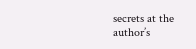secrets at the author’s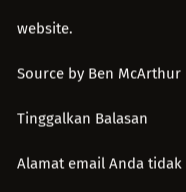website.

Source by Ben McArthur

Tinggalkan Balasan

Alamat email Anda tidak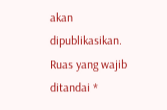akan dipublikasikan. Ruas yang wajib ditandai *